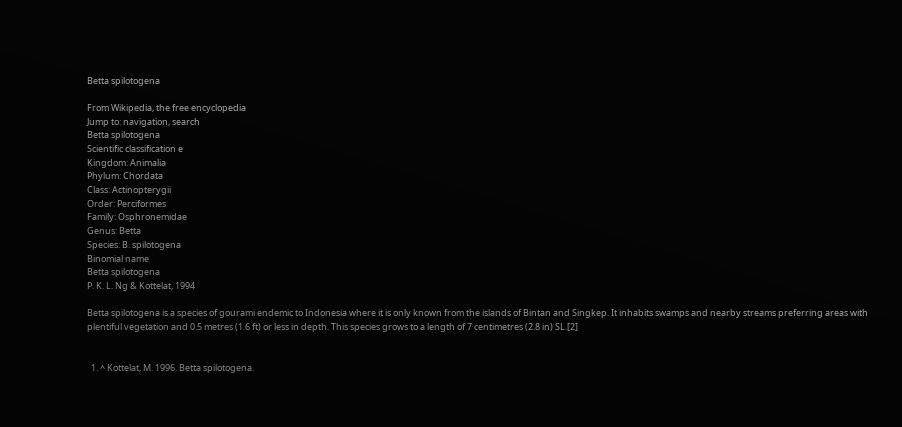Betta spilotogena

From Wikipedia, the free encyclopedia
Jump to: navigation, search
Betta spilotogena
Scientific classification e
Kingdom: Animalia
Phylum: Chordata
Class: Actinopterygii
Order: Perciformes
Family: Osphronemidae
Genus: Betta
Species: B. spilotogena
Binomial name
Betta spilotogena
P. K. L. Ng & Kottelat, 1994

Betta spilotogena is a species of gourami endemic to Indonesia where it is only known from the islands of Bintan and Singkep. It inhabits swamps and nearby streams preferring areas with plentiful vegetation and 0.5 metres (1.6 ft) or less in depth. This species grows to a length of 7 centimetres (2.8 in) SL.[2]


  1. ^ Kottelat, M. 1996. Betta spilotogena.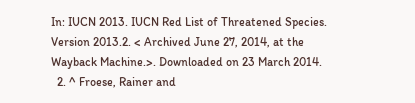In: IUCN 2013. IUCN Red List of Threatened Species. Version 2013.2. < Archived June 27, 2014, at the Wayback Machine.>. Downloaded on 23 March 2014.
  2. ^ Froese, Rainer and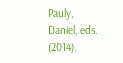Pauly, Daniel, eds. (2014).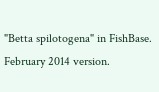"Betta spilotogena" in FishBase. February 2014 version.